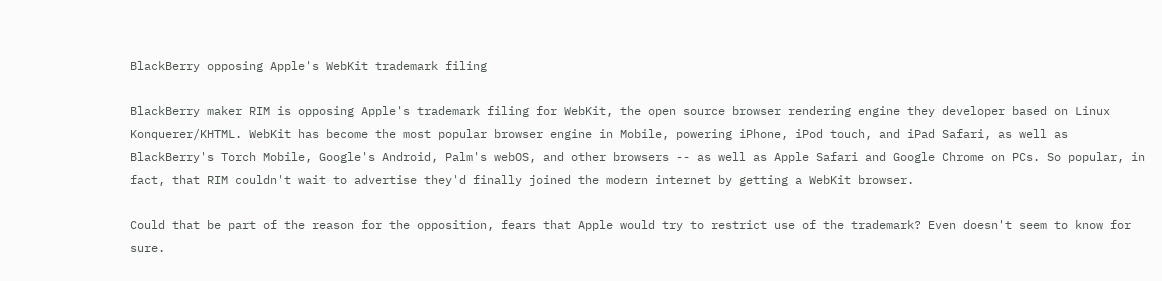BlackBerry opposing Apple's WebKit trademark filing

BlackBerry maker RIM is opposing Apple's trademark filing for WebKit, the open source browser rendering engine they developer based on Linux Konquerer/KHTML. WebKit has become the most popular browser engine in Mobile, powering iPhone, iPod touch, and iPad Safari, as well as BlackBerry's Torch Mobile, Google's Android, Palm's webOS, and other browsers -- as well as Apple Safari and Google Chrome on PCs. So popular, in fact, that RIM couldn't wait to advertise they'd finally joined the modern internet by getting a WebKit browser.

Could that be part of the reason for the opposition, fears that Apple would try to restrict use of the trademark? Even doesn't seem to know for sure.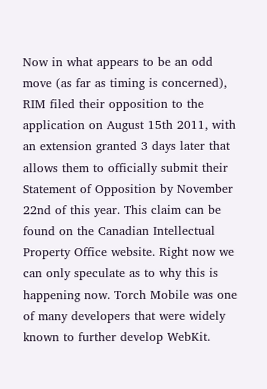Now in what appears to be an odd move (as far as timing is concerned), RIM filed their opposition to the application on August 15th 2011, with an extension granted 3 days later that allows them to officially submit their Statement of Opposition by November 22nd of this year. This claim can be found on the Canadian Intellectual Property Office website. Right now we can only speculate as to why this is happening now. Torch Mobile was one of many developers that were widely known to further develop WebKit.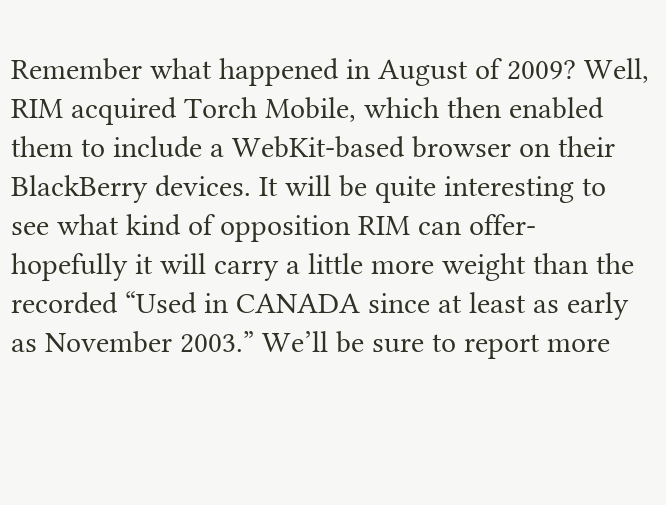Remember what happened in August of 2009? Well, RIM acquired Torch Mobile, which then enabled them to include a WebKit-based browser on their BlackBerry devices. It will be quite interesting to see what kind of opposition RIM can offer- hopefully it will carry a little more weight than the recorded “Used in CANADA since at least as early as November 2003.” We’ll be sure to report more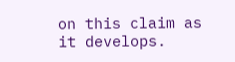on this claim as it develops.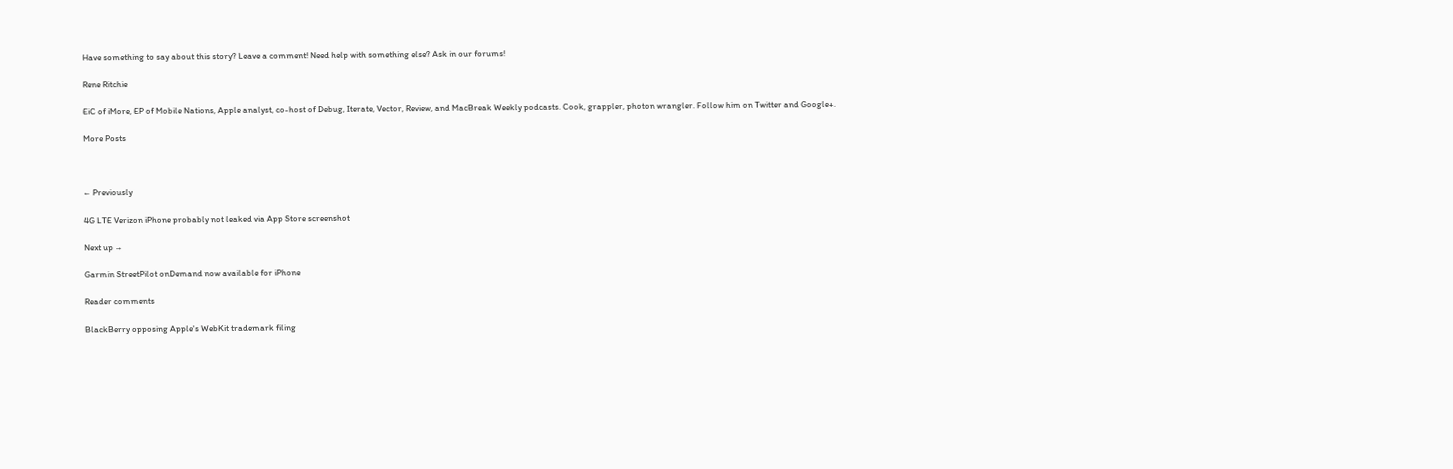Have something to say about this story? Leave a comment! Need help with something else? Ask in our forums!

Rene Ritchie

EiC of iMore, EP of Mobile Nations, Apple analyst, co-host of Debug, Iterate, Vector, Review, and MacBreak Weekly podcasts. Cook, grappler, photon wrangler. Follow him on Twitter and Google+.

More Posts



← Previously

4G LTE Verizon iPhone probably not leaked via App Store screenshot

Next up →

Garmin StreetPilot onDemand now available for iPhone

Reader comments

BlackBerry opposing Apple's WebKit trademark filing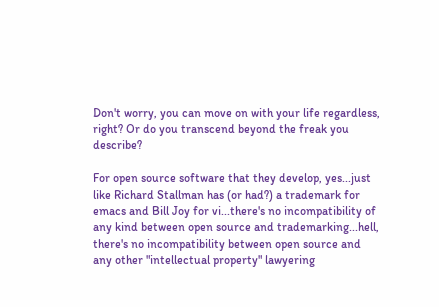Don't worry, you can move on with your life regardless, right? Or do you transcend beyond the freak you describe?

For open source software that they develop, yes...just like Richard Stallman has (or had?) a trademark for emacs and Bill Joy for vi...there's no incompatibility of any kind between open source and trademarking...hell, there's no incompatibility between open source and any other "intellectual property" lawyering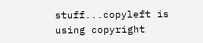stuff...copyleft is using copyright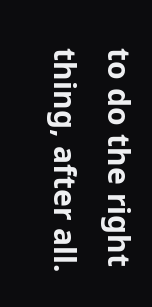to do the right thing, after all.